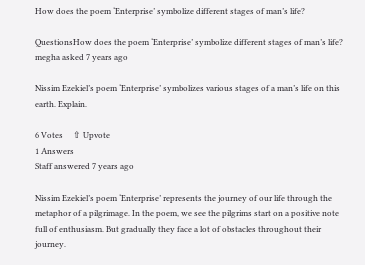How does the poem ‘Enterprise’ symbolize different stages of man’s life?

QuestionsHow does the poem ‘Enterprise’ symbolize different stages of man’s life?
megha asked 7 years ago

Nissim Ezekiel’s poem ‘Enterprise’ symbolizes various stages of a man’s life on this earth. Explain.

6 Votes     ⇧ Upvote
1 Answers
Staff answered 7 years ago

Nissim Ezekiel’s poem ‘Enterprise’ represents the journey of our life through the metaphor of a pilgrimage. In the poem, we see the pilgrims start on a positive note full of enthusiasm. But gradually they face a lot of obstacles throughout their journey.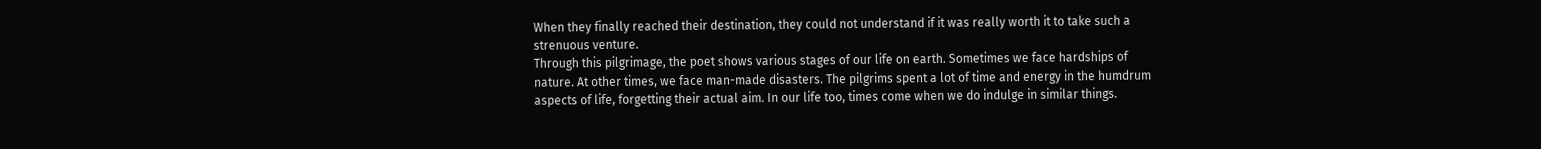When they finally reached their destination, they could not understand if it was really worth it to take such a strenuous venture.
Through this pilgrimage, the poet shows various stages of our life on earth. Sometimes we face hardships of nature. At other times, we face man-made disasters. The pilgrims spent a lot of time and energy in the humdrum aspects of life, forgetting their actual aim. In our life too, times come when we do indulge in similar things.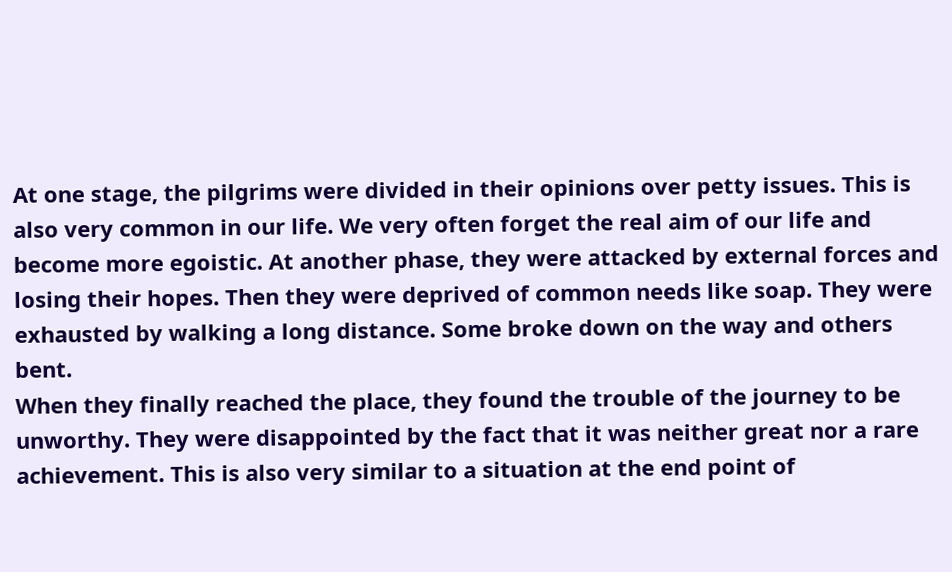At one stage, the pilgrims were divided in their opinions over petty issues. This is also very common in our life. We very often forget the real aim of our life and become more egoistic. At another phase, they were attacked by external forces and losing their hopes. Then they were deprived of common needs like soap. They were exhausted by walking a long distance. Some broke down on the way and others bent.
When they finally reached the place, they found the trouble of the journey to be unworthy. They were disappointed by the fact that it was neither great nor a rare achievement. This is also very similar to a situation at the end point of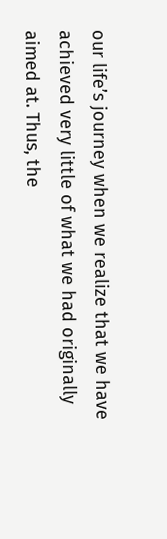our life’s journey when we realize that we have achieved very little of what we had originally aimed at. Thus, the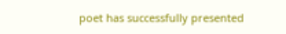poet has successfully presented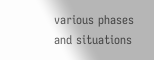various phases and situations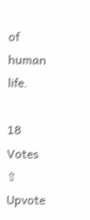of human life.

18 Votes     ⇧ Upvote